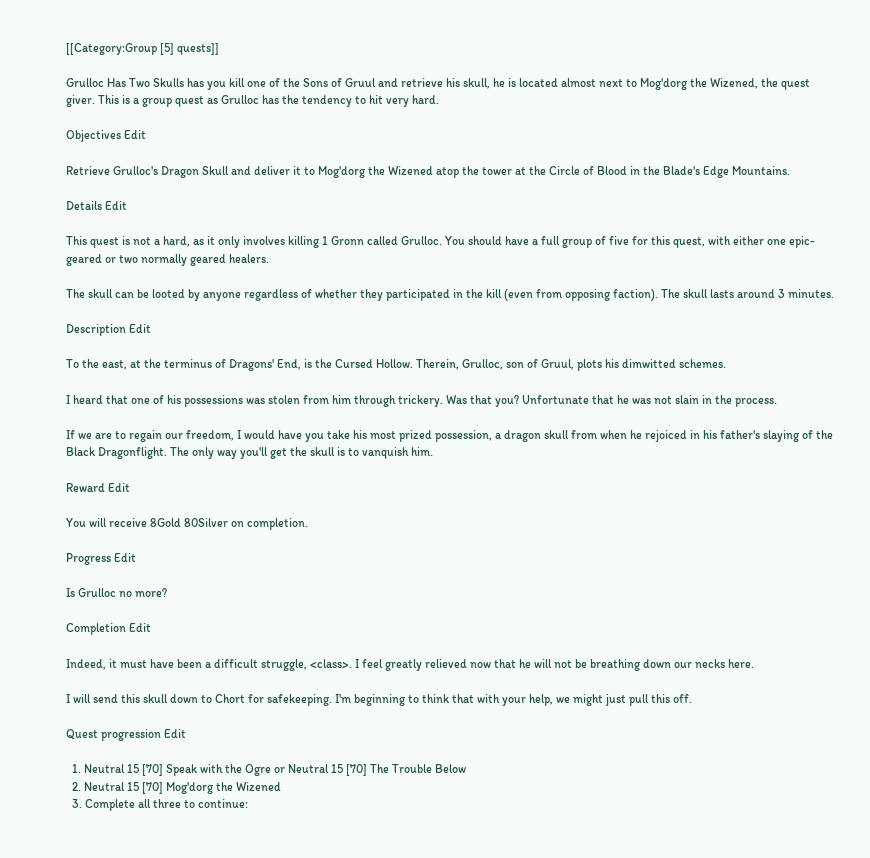[[Category:Group [5] quests]]

Grulloc Has Two Skulls has you kill one of the Sons of Gruul and retrieve his skull, he is located almost next to Mog'dorg the Wizened, the quest giver. This is a group quest as Grulloc has the tendency to hit very hard.

Objectives Edit

Retrieve Grulloc's Dragon Skull and deliver it to Mog'dorg the Wizened atop the tower at the Circle of Blood in the Blade's Edge Mountains.

Details Edit

This quest is not a hard, as it only involves killing 1 Gronn called Grulloc. You should have a full group of five for this quest, with either one epic-geared or two normally geared healers.

The skull can be looted by anyone regardless of whether they participated in the kill (even from opposing faction). The skull lasts around 3 minutes.

Description Edit

To the east, at the terminus of Dragons' End, is the Cursed Hollow. Therein, Grulloc, son of Gruul, plots his dimwitted schemes.

I heard that one of his possessions was stolen from him through trickery. Was that you? Unfortunate that he was not slain in the process.

If we are to regain our freedom, I would have you take his most prized possession, a dragon skull from when he rejoiced in his father's slaying of the Black Dragonflight. The only way you'll get the skull is to vanquish him.

Reward Edit

You will receive 8Gold 80Silver on completion.

Progress Edit

Is Grulloc no more?

Completion Edit

Indeed, it must have been a difficult struggle, <class>. I feel greatly relieved now that he will not be breathing down our necks here.

I will send this skull down to Chort for safekeeping. I'm beginning to think that with your help, we might just pull this off.

Quest progression Edit

  1. Neutral 15 [70] Speak with the Ogre or Neutral 15 [70] The Trouble Below
  2. Neutral 15 [70] Mog'dorg the Wizened
  3. Complete all three to continue: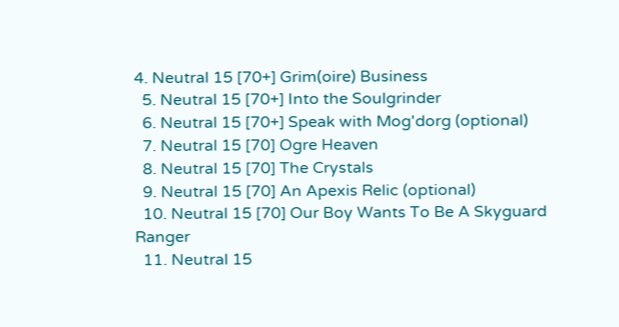4. Neutral 15 [70+] Grim(oire) Business
  5. Neutral 15 [70+] Into the Soulgrinder
  6. Neutral 15 [70+] Speak with Mog'dorg (optional)
  7. Neutral 15 [70] Ogre Heaven
  8. Neutral 15 [70] The Crystals
  9. Neutral 15 [70] An Apexis Relic (optional)
  10. Neutral 15 [70] Our Boy Wants To Be A Skyguard Ranger
  11. Neutral 15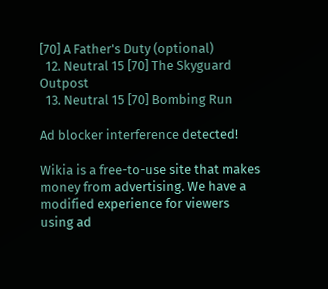[70] A Father's Duty (optional)
  12. Neutral 15 [70] The Skyguard Outpost
  13. Neutral 15 [70] Bombing Run

Ad blocker interference detected!

Wikia is a free-to-use site that makes money from advertising. We have a modified experience for viewers using ad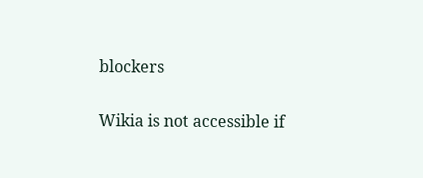blockers

Wikia is not accessible if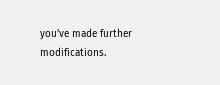you’ve made further modifications.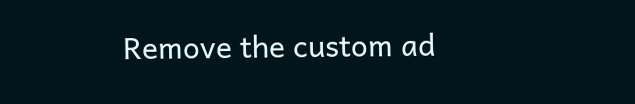Remove the custom ad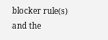blocker rule(s) and the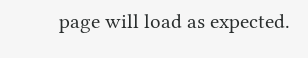page will load as expected.